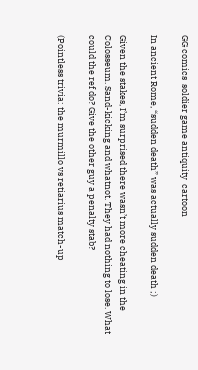GG comics  soldier game antiquity  cartoon

In ancient Rome, “sudden death” was actually sudden death ;)

Given the stakes, I’m surprised there wasn’t more cheating in the Colosseum. Sand-kicking and whatnot. They had nothing to lose. What could the ref do? Give the other guy a penalty stab?

(Pointless trivia: the murmillo vs retiarius match-up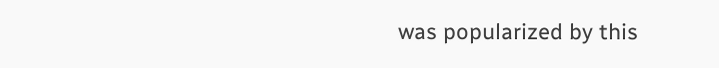was popularized by this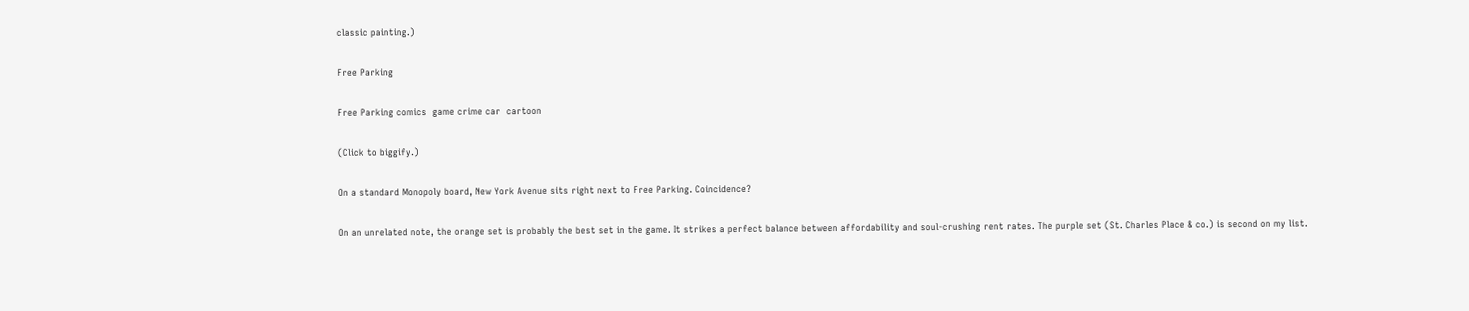classic painting.)

Free Parking

Free Parking comics  game crime car  cartoon

(Click to biggify.)

On a standard Monopoly board, New York Avenue sits right next to Free Parking. Coincidence?

On an unrelated note, the orange set is probably the best set in the game. It strikes a perfect balance between affordability and soul-crushing rent rates. The purple set (St. Charles Place & co.) is second on my list.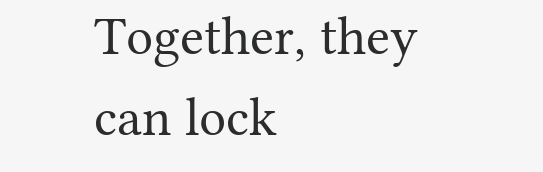Together, they can lock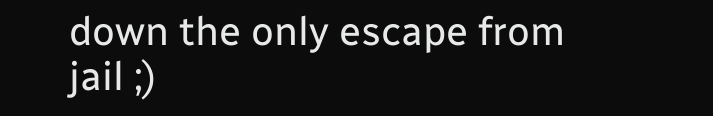down the only escape from jail ;)